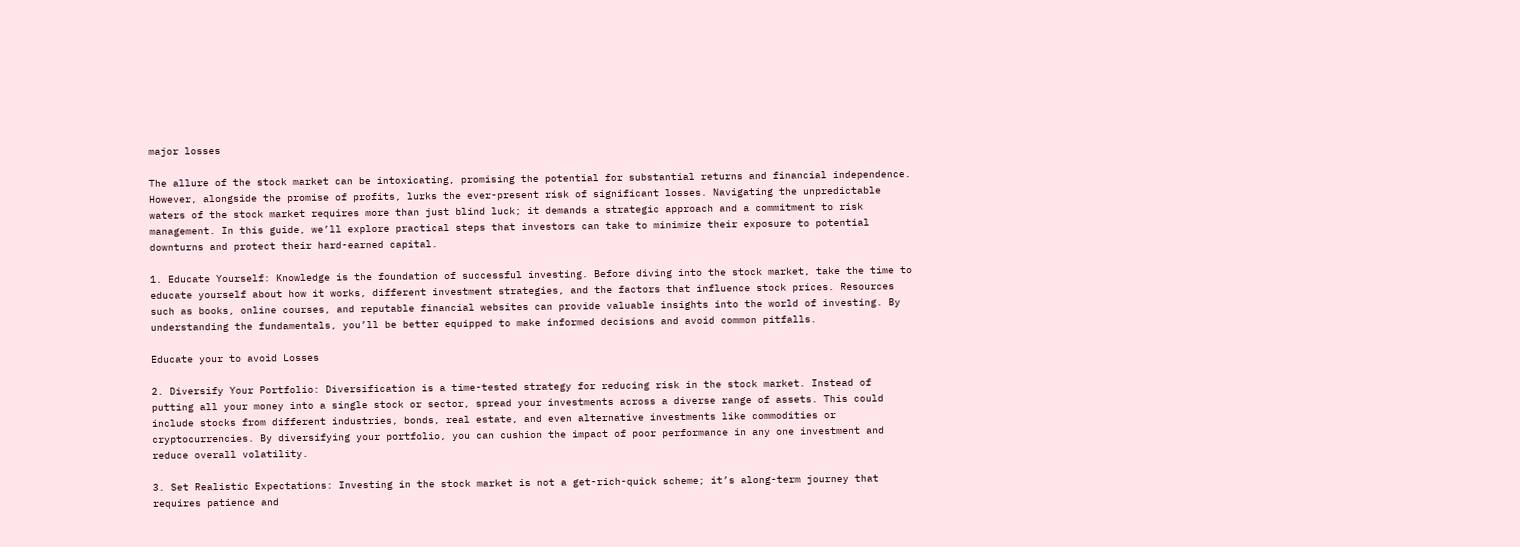major losses

The allure of the stock market can be intoxicating, promising the potential for substantial returns and financial independence. However, alongside the promise of profits, lurks the ever-present risk of significant losses. Navigating the unpredictable waters of the stock market requires more than just blind luck; it demands a strategic approach and a commitment to risk management. In this guide, we’ll explore practical steps that investors can take to minimize their exposure to potential downturns and protect their hard-earned capital.

1. Educate Yourself: Knowledge is the foundation of successful investing. Before diving into the stock market, take the time to educate yourself about how it works, different investment strategies, and the factors that influence stock prices. Resources such as books, online courses, and reputable financial websites can provide valuable insights into the world of investing. By understanding the fundamentals, you’ll be better equipped to make informed decisions and avoid common pitfalls.

Educate your to avoid Losses

2. Diversify Your Portfolio: Diversification is a time-tested strategy for reducing risk in the stock market. Instead of putting all your money into a single stock or sector, spread your investments across a diverse range of assets. This could include stocks from different industries, bonds, real estate, and even alternative investments like commodities or cryptocurrencies. By diversifying your portfolio, you can cushion the impact of poor performance in any one investment and reduce overall volatility.

3. Set Realistic Expectations: Investing in the stock market is not a get-rich-quick scheme; it’s along-term journey that requires patience and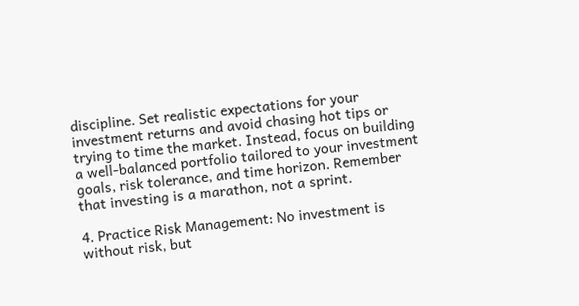discipline. Set realistic expectations for your investment returns and avoid chasing hot tips or trying to time the market. Instead, focus on building a well-balanced portfolio tailored to your investment goals, risk tolerance, and time horizon. Remember that investing is a marathon, not a sprint.

4. Practice Risk Management: No investment is without risk, but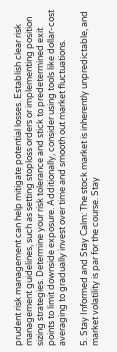prudent risk management can help mitigate potential losses. Establish clear risk management guidelines, such as setting stoploss orders or implementing position sizing strategies. Determine your risk tolerance and stick to predetermined exit points to limit downside exposure. Additionally, consider using tools like dollar-cost averaging to gradually invest over time and smooth out market fluctuations.

5. Stay Informed and Stay Calm: The stock market is inherently unpredictable, and market volatility is par for the course. Stay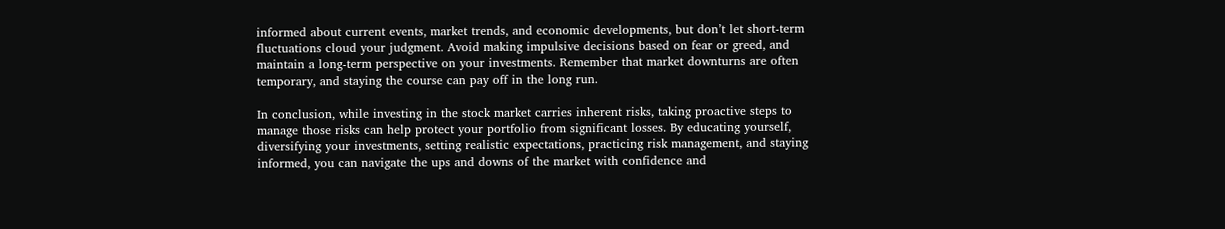informed about current events, market trends, and economic developments, but don’t let short-term fluctuations cloud your judgment. Avoid making impulsive decisions based on fear or greed, and maintain a long-term perspective on your investments. Remember that market downturns are often temporary, and staying the course can pay off in the long run.

In conclusion, while investing in the stock market carries inherent risks, taking proactive steps to manage those risks can help protect your portfolio from significant losses. By educating yourself, diversifying your investments, setting realistic expectations, practicing risk management, and staying informed, you can navigate the ups and downs of the market with confidence and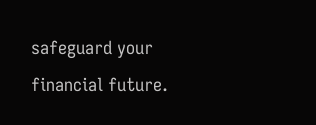safeguard your financial future.